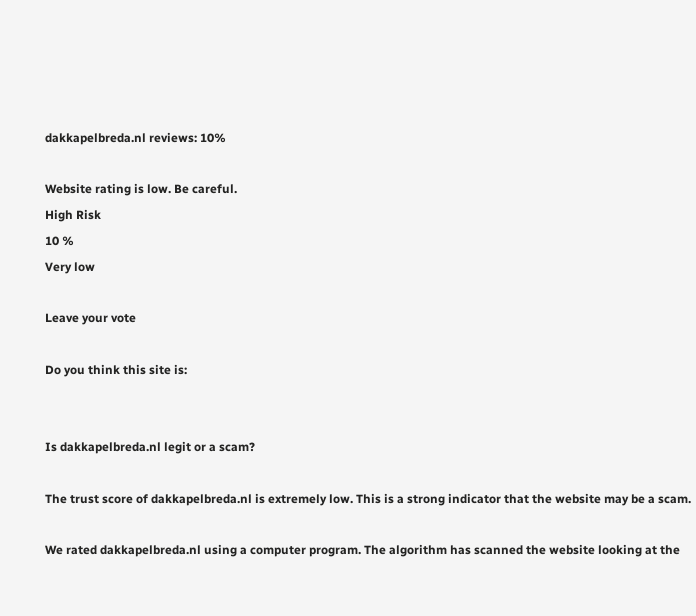dakkapelbreda.nl reviews: 10%

Website rating is low. Be careful.
High Risk
10 %
Very low

Leave your vote

Do you think this site is:


Is dakkapelbreda.nl legit or a scam?

The trust score of dakkapelbreda.nl is extremely low. This is a strong indicator that the website may be a scam.

We rated dakkapelbreda.nl using a computer program. The algorithm has scanned the website looking at the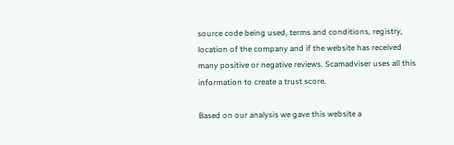source code being used, terms and conditions, registry, location of the company and if the website has received many positive or negative reviews. Scamadviser uses all this information to create a trust score.

Based on our analysis we gave this website a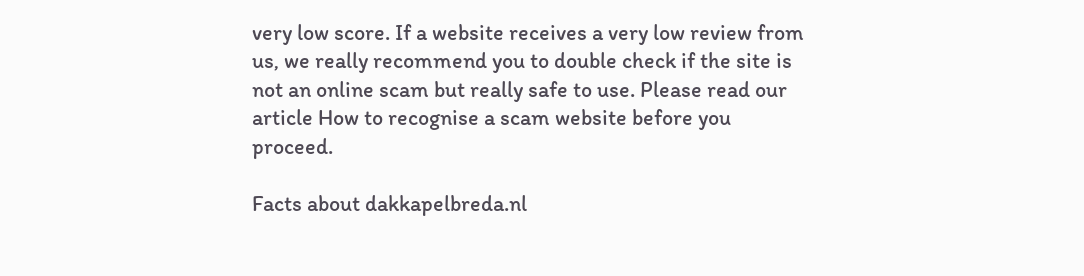very low score. If a website receives a very low review from us, we really recommend you to double check if the site is not an online scam but really safe to use. Please read our article How to recognise a scam website before you proceed.

Facts about dakkapelbreda.nl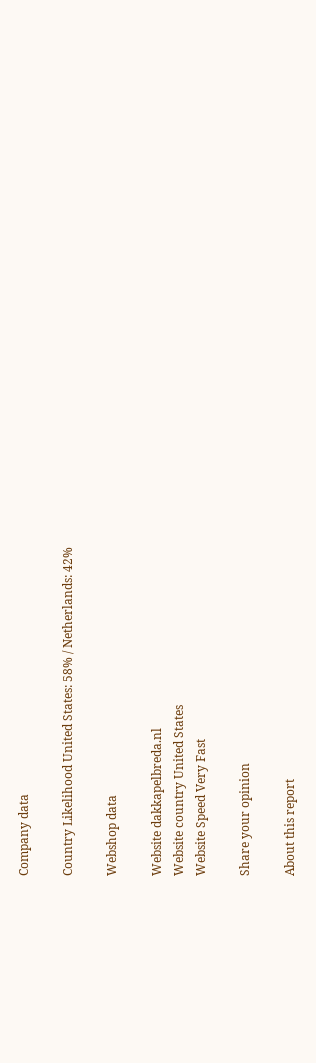Company data

Country Likelihood United States: 58% / Netherlands: 42%

Webshop data

Website dakkapelbreda.nl
Website country United States
Website Speed Very Fast

Share your opinion

About this report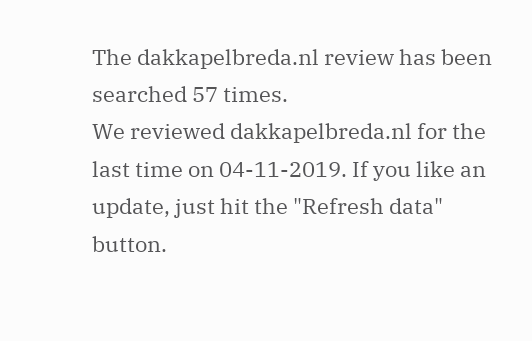The dakkapelbreda.nl review has been searched 57 times.
We reviewed dakkapelbreda.nl for the last time on 04-11-2019. If you like an update, just hit the "Refresh data" button.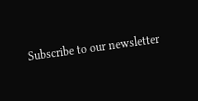Subscribe to our newsletter